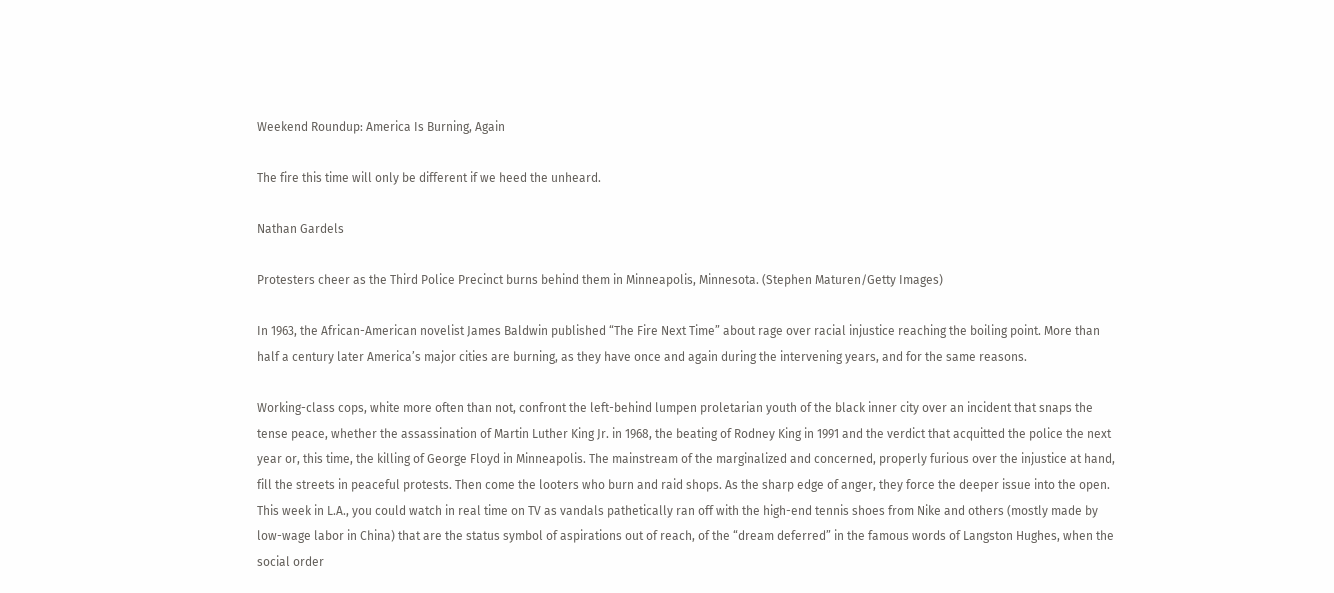Weekend Roundup: America Is Burning, Again

The fire this time will only be different if we heed the unheard.

Nathan Gardels

Protesters cheer as the Third Police Precinct burns behind them in Minneapolis, Minnesota. (Stephen Maturen/Getty Images)

In 1963, the African-American novelist James Baldwin published “The Fire Next Time” about rage over racial injustice reaching the boiling point. More than half a century later America’s major cities are burning, as they have once and again during the intervening years, and for the same reasons.

Working-class cops, white more often than not, confront the left-behind lumpen proletarian youth of the black inner city over an incident that snaps the tense peace, whether the assassination of Martin Luther King Jr. in 1968, the beating of Rodney King in 1991 and the verdict that acquitted the police the next year or, this time, the killing of George Floyd in Minneapolis. The mainstream of the marginalized and concerned, properly furious over the injustice at hand, fill the streets in peaceful protests. Then come the looters who burn and raid shops. As the sharp edge of anger, they force the deeper issue into the open. This week in L.A., you could watch in real time on TV as vandals pathetically ran off with the high-end tennis shoes from Nike and others (mostly made by low-wage labor in China) that are the status symbol of aspirations out of reach, of the “dream deferred” in the famous words of Langston Hughes, when the social order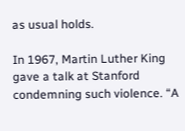as usual holds.

In 1967, Martin Luther King gave a talk at Stanford condemning such violence. “A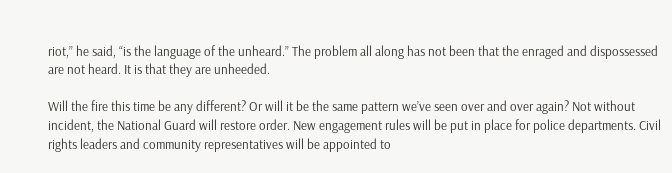riot,” he said, “is the language of the unheard.” The problem all along has not been that the enraged and dispossessed are not heard. It is that they are unheeded.

Will the fire this time be any different? Or will it be the same pattern we’ve seen over and over again? Not without incident, the National Guard will restore order. New engagement rules will be put in place for police departments. Civil rights leaders and community representatives will be appointed to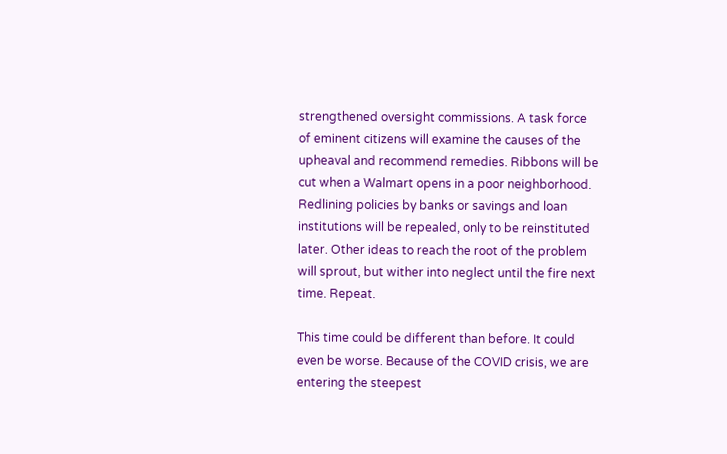strengthened oversight commissions. A task force of eminent citizens will examine the causes of the upheaval and recommend remedies. Ribbons will be cut when a Walmart opens in a poor neighborhood. Redlining policies by banks or savings and loan institutions will be repealed, only to be reinstituted later. Other ideas to reach the root of the problem will sprout, but wither into neglect until the fire next time. Repeat.

This time could be different than before. It could even be worse. Because of the COVID crisis, we are entering the steepest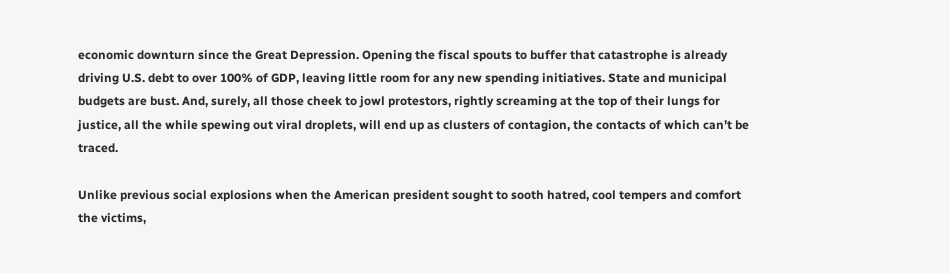economic downturn since the Great Depression. Opening the fiscal spouts to buffer that catastrophe is already driving U.S. debt to over 100% of GDP, leaving little room for any new spending initiatives. State and municipal budgets are bust. And, surely, all those cheek to jowl protestors, rightly screaming at the top of their lungs for justice, all the while spewing out viral droplets, will end up as clusters of contagion, the contacts of which can’t be traced.

Unlike previous social explosions when the American president sought to sooth hatred, cool tempers and comfort the victims,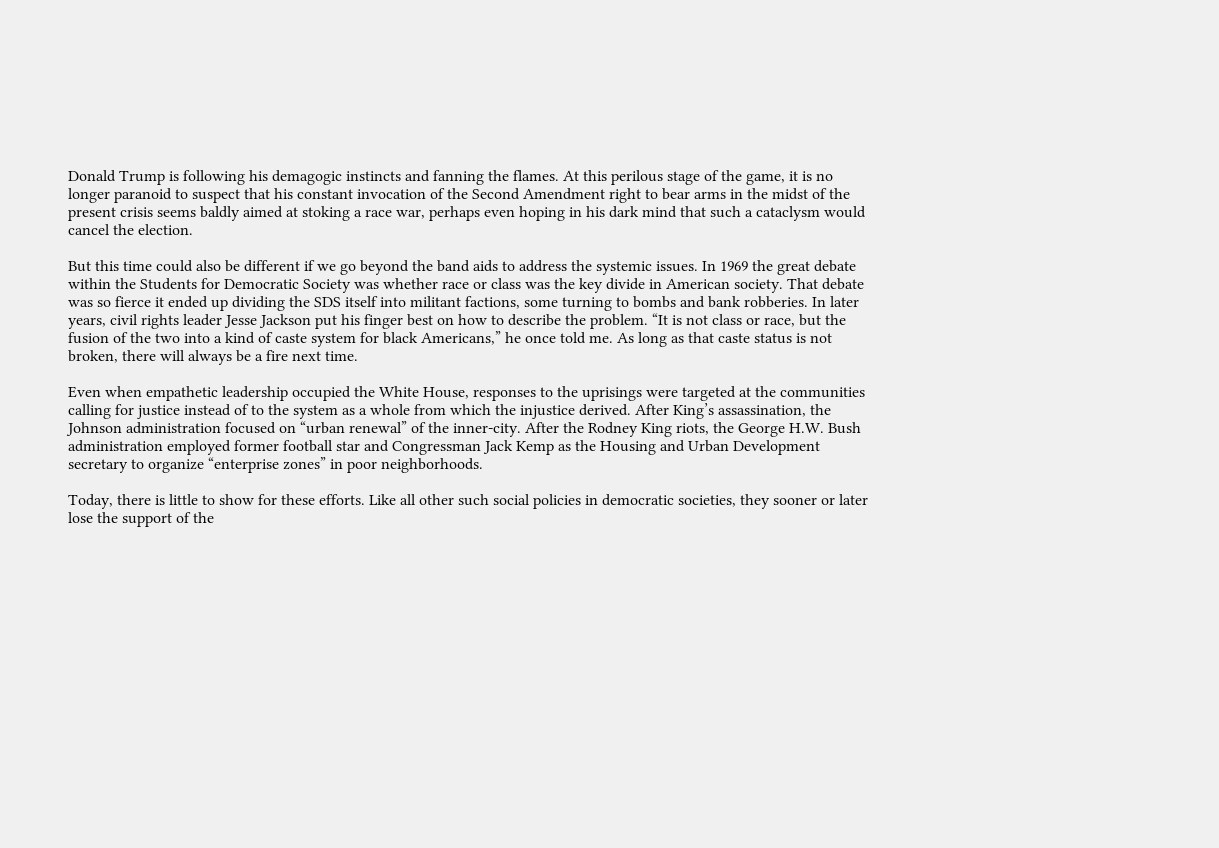Donald Trump is following his demagogic instincts and fanning the flames. At this perilous stage of the game, it is no longer paranoid to suspect that his constant invocation of the Second Amendment right to bear arms in the midst of the present crisis seems baldly aimed at stoking a race war, perhaps even hoping in his dark mind that such a cataclysm would cancel the election.

But this time could also be different if we go beyond the band aids to address the systemic issues. In 1969 the great debate within the Students for Democratic Society was whether race or class was the key divide in American society. That debate was so fierce it ended up dividing the SDS itself into militant factions, some turning to bombs and bank robberies. In later years, civil rights leader Jesse Jackson put his finger best on how to describe the problem. “It is not class or race, but the fusion of the two into a kind of caste system for black Americans,” he once told me. As long as that caste status is not broken, there will always be a fire next time.

Even when empathetic leadership occupied the White House, responses to the uprisings were targeted at the communities calling for justice instead of to the system as a whole from which the injustice derived. After King’s assassination, the Johnson administration focused on “urban renewal” of the inner-city. After the Rodney King riots, the George H.W. Bush administration employed former football star and Congressman Jack Kemp as the Housing and Urban Development secretary to organize “enterprise zones” in poor neighborhoods.

Today, there is little to show for these efforts. Like all other such social policies in democratic societies, they sooner or later lose the support of the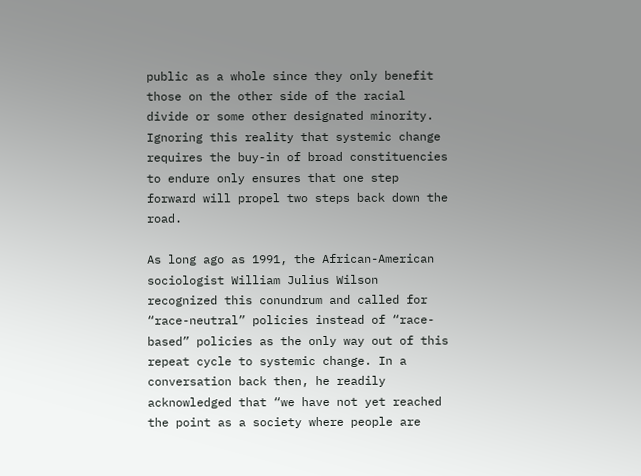public as a whole since they only benefit those on the other side of the racial divide or some other designated minority. Ignoring this reality that systemic change requires the buy-in of broad constituencies to endure only ensures that one step forward will propel two steps back down the road.

As long ago as 1991, the African-American sociologist William Julius Wilson recognized this conundrum and called for “race-neutral” policies instead of “race-based” policies as the only way out of this repeat cycle to systemic change. In a conversation back then, he readily acknowledged that “we have not yet reached the point as a society where people are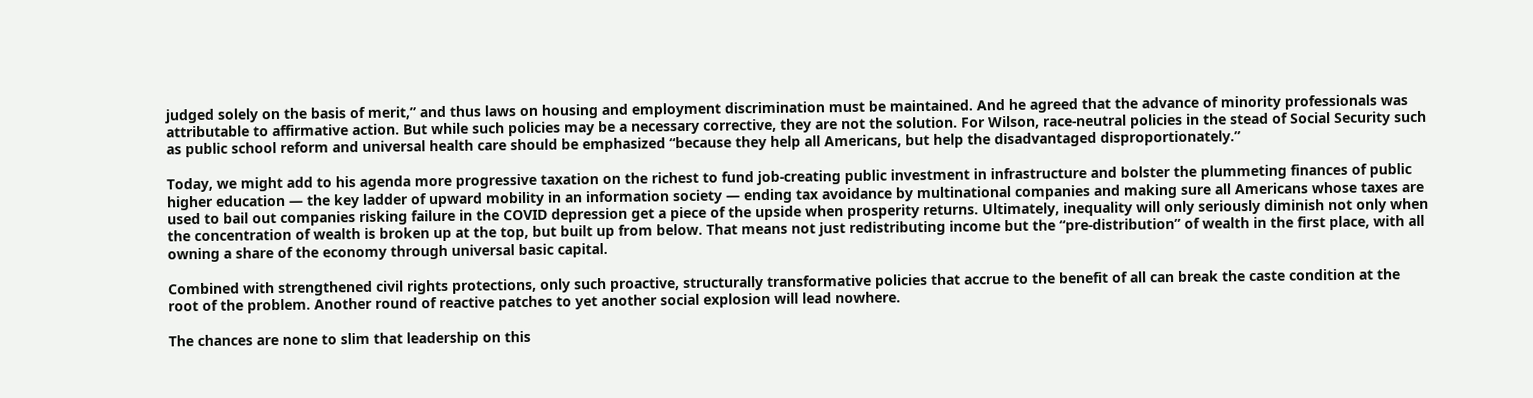judged solely on the basis of merit,” and thus laws on housing and employment discrimination must be maintained. And he agreed that the advance of minority professionals was attributable to affirmative action. But while such policies may be a necessary corrective, they are not the solution. For Wilson, race-neutral policies in the stead of Social Security such as public school reform and universal health care should be emphasized “because they help all Americans, but help the disadvantaged disproportionately.”

Today, we might add to his agenda more progressive taxation on the richest to fund job-creating public investment in infrastructure and bolster the plummeting finances of public higher education — the key ladder of upward mobility in an information society — ending tax avoidance by multinational companies and making sure all Americans whose taxes are used to bail out companies risking failure in the COVID depression get a piece of the upside when prosperity returns. Ultimately, inequality will only seriously diminish not only when the concentration of wealth is broken up at the top, but built up from below. That means not just redistributing income but the “pre-distribution” of wealth in the first place, with all owning a share of the economy through universal basic capital.

Combined with strengthened civil rights protections, only such proactive, structurally transformative policies that accrue to the benefit of all can break the caste condition at the root of the problem. Another round of reactive patches to yet another social explosion will lead nowhere.

The chances are none to slim that leadership on this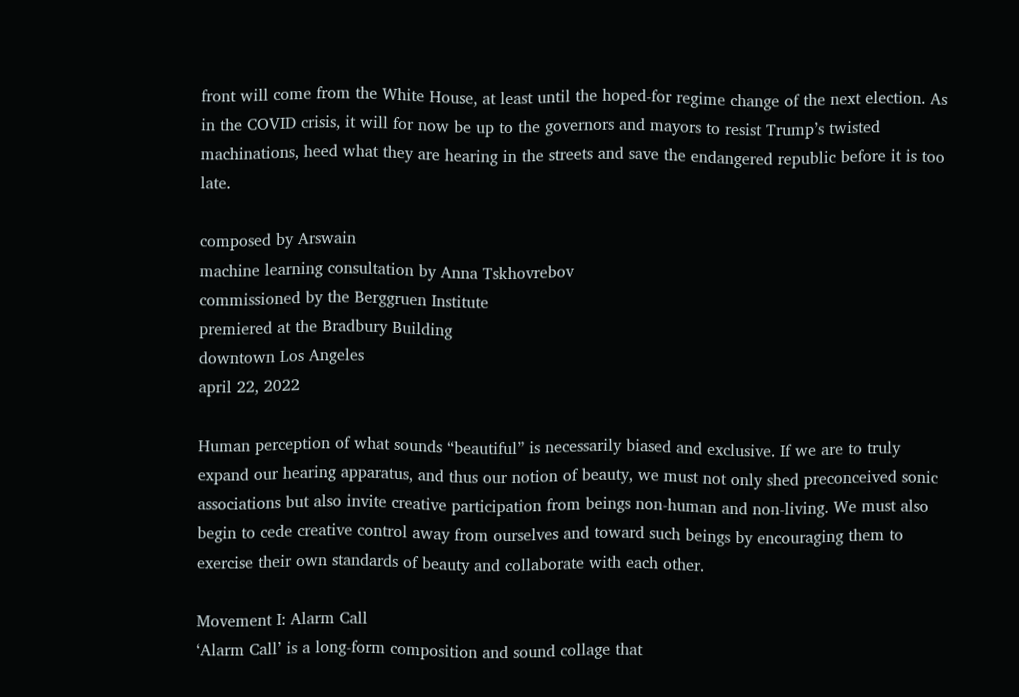front will come from the White House, at least until the hoped-for regime change of the next election. As in the COVID crisis, it will for now be up to the governors and mayors to resist Trump’s twisted machinations, heed what they are hearing in the streets and save the endangered republic before it is too late.

composed by Arswain
machine learning consultation by Anna Tskhovrebov
commissioned by the Berggruen Institute
premiered at the Bradbury Building
downtown Los Angeles
april 22, 2022

Human perception of what sounds “beautiful” is necessarily biased and exclusive. If we are to truly expand our hearing apparatus, and thus our notion of beauty, we must not only shed preconceived sonic associations but also invite creative participation from beings non-human and non-living. We must also begin to cede creative control away from ourselves and toward such beings by encouraging them to exercise their own standards of beauty and collaborate with each other.

Movement I: Alarm Call
‘Alarm Call’ is a long-form composition and sound collage that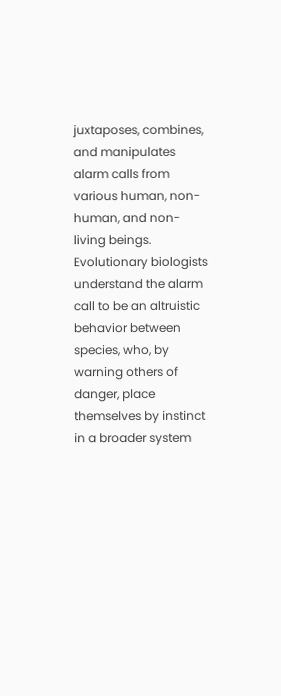juxtaposes, combines, and manipulates alarm calls from various human, non-human, and non-living beings. Evolutionary biologists understand the alarm call to be an altruistic behavior between species, who, by warning others of danger, place themselves by instinct in a broader system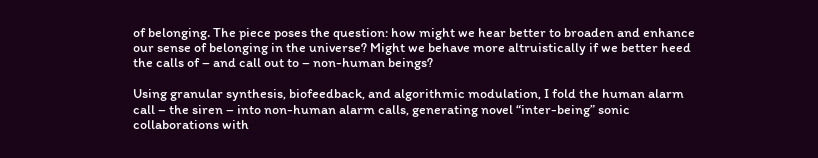of belonging. The piece poses the question: how might we hear better to broaden and enhance our sense of belonging in the universe? Might we behave more altruistically if we better heed the calls of – and call out to – non-human beings?

Using granular synthesis, biofeedback, and algorithmic modulation, I fold the human alarm call – the siren – into non-human alarm calls, generating novel “inter-being” sonic collaborations with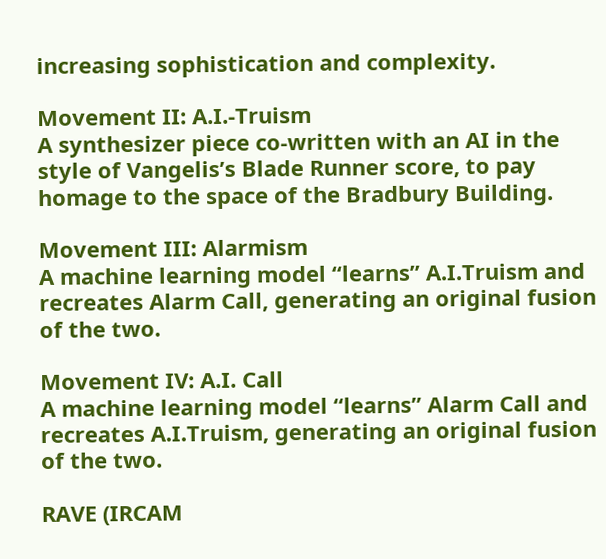increasing sophistication and complexity.

Movement II: A.I.-Truism
A synthesizer piece co-written with an AI in the style of Vangelis’s Blade Runner score, to pay homage to the space of the Bradbury Building.

Movement III: Alarmism
A machine learning model “learns” A.I.Truism and recreates Alarm Call, generating an original fusion of the two.

Movement IV: A.I. Call
A machine learning model “learns” Alarm Call and recreates A.I.Truism, generating an original fusion of the two.

RAVE (IRCAM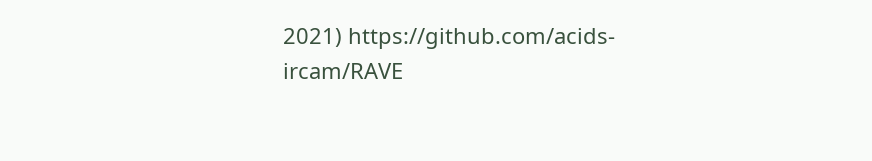2021) https://github.com/acids-ircam/RAVE